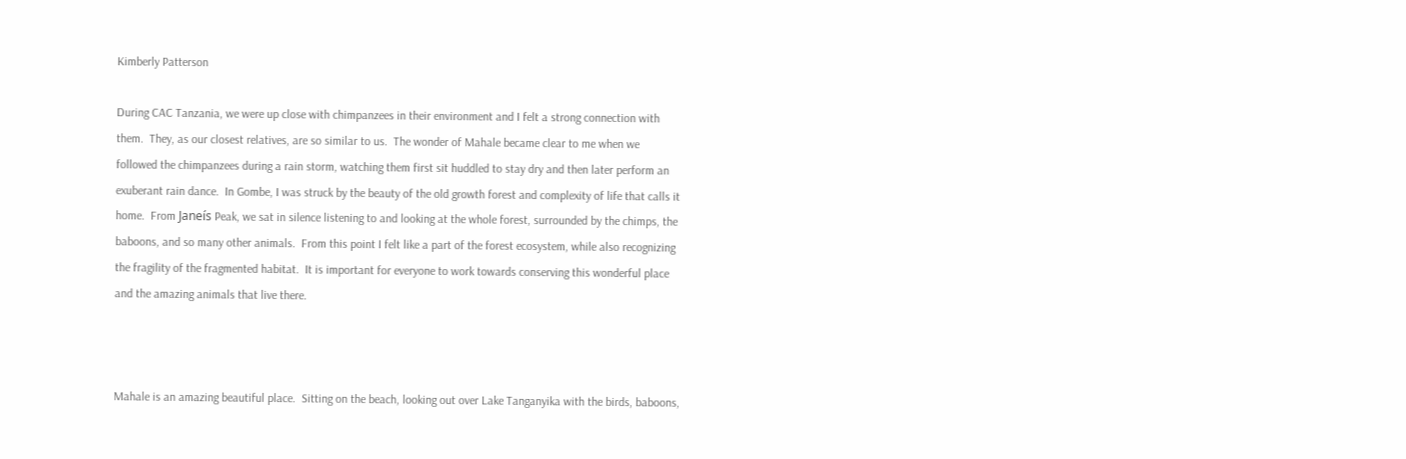Kimberly Patterson

During CAC Tanzania, we were up close with chimpanzees in their environment and I felt a strong connection with them.  They, as our closest relatives, are so similar to us.  The wonder of Mahale became clear to me when we followed the chimpanzees during a rain storm, watching them first sit huddled to stay dry and then later perform an exuberant rain dance.  In Gombe, I was struck by the beauty of the old growth forest and complexity of life that calls it home.  From Janeís Peak, we sat in silence listening to and looking at the whole forest, surrounded by the chimps, the baboons, and so many other animals.  From this point I felt like a part of the forest ecosystem, while also recognizing the fragility of the fragmented habitat.  It is important for everyone to work towards conserving this wonderful place and the amazing animals that live there.



Mahale is an amazing beautiful place.  Sitting on the beach, looking out over Lake Tanganyika with the birds, baboons,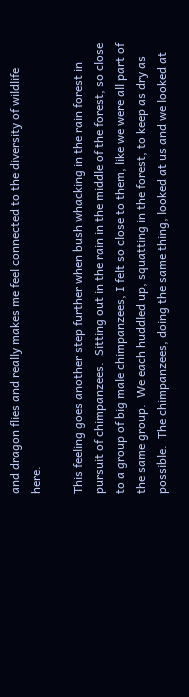and dragon flies and really makes me feel connected to the diversity of wildlife here.

This feeling goes another step further when bush whacking in the rain forest in pursuit of chimpanzees.  Sitting out in the rain in the middle of the forest, so close to a group of big male chimpanzees, I felt so close to them, like we were all part of the same group.  We each huddled up, squatting in the forest, to keep as dry as possible.  The chimpanzees, doing the same thing, looked at us and we looked at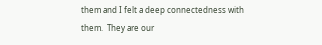them and I felt a deep connectedness with them.  They are our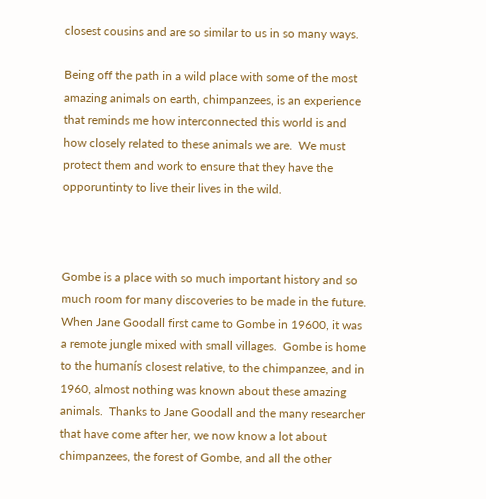closest cousins and are so similar to us in so many ways.

Being off the path in a wild place with some of the most amazing animals on earth, chimpanzees, is an experience that reminds me how interconnected this world is and how closely related to these animals we are.  We must protect them and work to ensure that they have the opporuntinty to live their lives in the wild.



Gombe is a place with so much important history and so much room for many discoveries to be made in the future.  When Jane Goodall first came to Gombe in 19600, it was a remote jungle mixed with small villages.  Gombe is home to the humanís closest relative, to the chimpanzee, and in 1960, almost nothing was known about these amazing animals.  Thanks to Jane Goodall and the many researcher that have come after her, we now know a lot about chimpanzees, the forest of Gombe, and all the other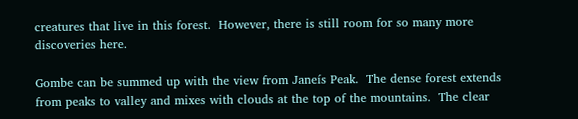creatures that live in this forest.  However, there is still room for so many more discoveries here.

Gombe can be summed up with the view from Janeís Peak.  The dense forest extends from peaks to valley and mixes with clouds at the top of the mountains.  The clear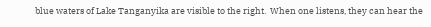blue waters of Lake Tanganyika are visible to the right.  When one listens, they can hear the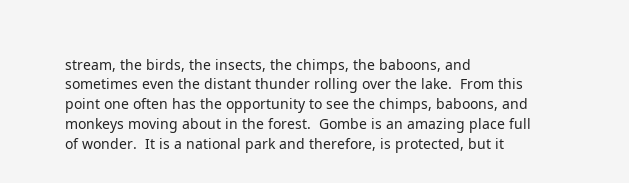stream, the birds, the insects, the chimps, the baboons, and sometimes even the distant thunder rolling over the lake.  From this point one often has the opportunity to see the chimps, baboons, and monkeys moving about in the forest.  Gombe is an amazing place full of wonder.  It is a national park and therefore, is protected, but it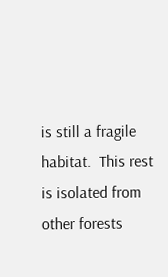is still a fragile habitat.  This rest is isolated from other forests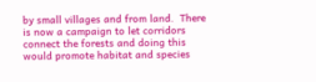by small villages and from land.  There is now a campaign to let corridors connect the forests and doing this would promote habitat and species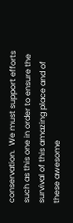conservation.  We must support efforts such as this one in order to ensure the survival of this amazing place and of these awesome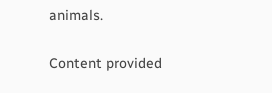animals.


Content provided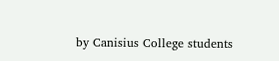by Canisius College students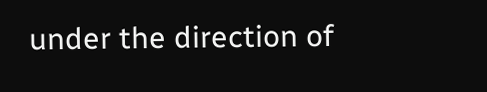under the direction of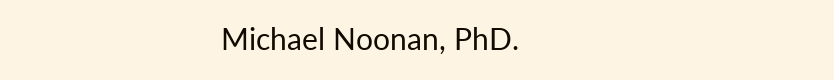Michael Noonan, PhD.